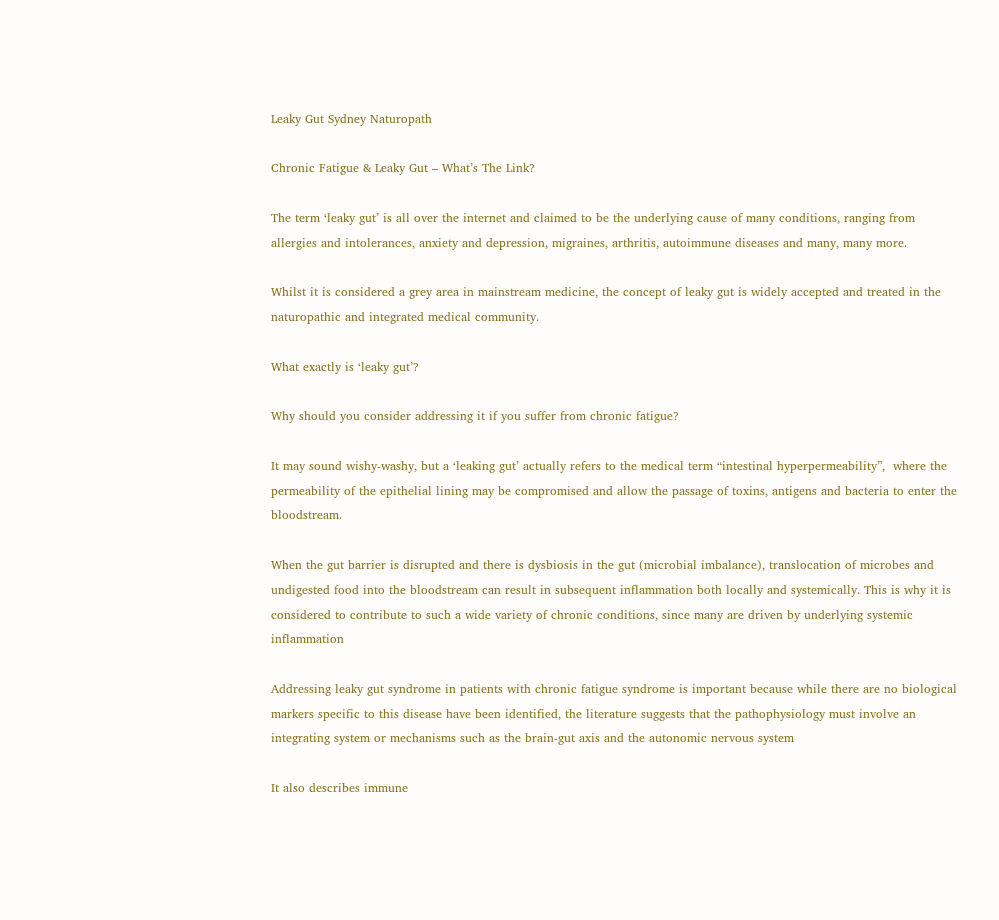Leaky Gut Sydney Naturopath

Chronic Fatigue & Leaky Gut – What’s The Link?

The term ‘leaky gut’ is all over the internet and claimed to be the underlying cause of many conditions, ranging from allergies and intolerances, anxiety and depression, migraines, arthritis, autoimmune diseases and many, many more.

Whilst it is considered a grey area in mainstream medicine, the concept of leaky gut is widely accepted and treated in the naturopathic and integrated medical community.

What exactly is ‘leaky gut’?

Why should you consider addressing it if you suffer from chronic fatigue?

It may sound wishy-washy, but a ‘leaking gut’ actually refers to the medical term “intestinal hyperpermeability”,  where the permeability of the epithelial lining may be compromised and allow the passage of toxins, antigens and bacteria to enter the bloodstream.

When the gut barrier is disrupted and there is dysbiosis in the gut (microbial imbalance), translocation of microbes and undigested food into the bloodstream can result in subsequent inflammation both locally and systemically. This is why it is considered to contribute to such a wide variety of chronic conditions, since many are driven by underlying systemic inflammation

Addressing leaky gut syndrome in patients with chronic fatigue syndrome is important because while there are no biological markers specific to this disease have been identified, the literature suggests that the pathophysiology must involve an integrating system or mechanisms such as the brain-gut axis and the autonomic nervous system

It also describes immune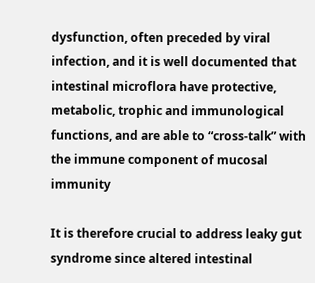dysfunction, often preceded by viral infection, and it is well documented that intestinal microflora have protective, metabolic, trophic and immunological functions, and are able to “cross-talk” with the immune component of mucosal immunity

It is therefore crucial to address leaky gut syndrome since altered intestinal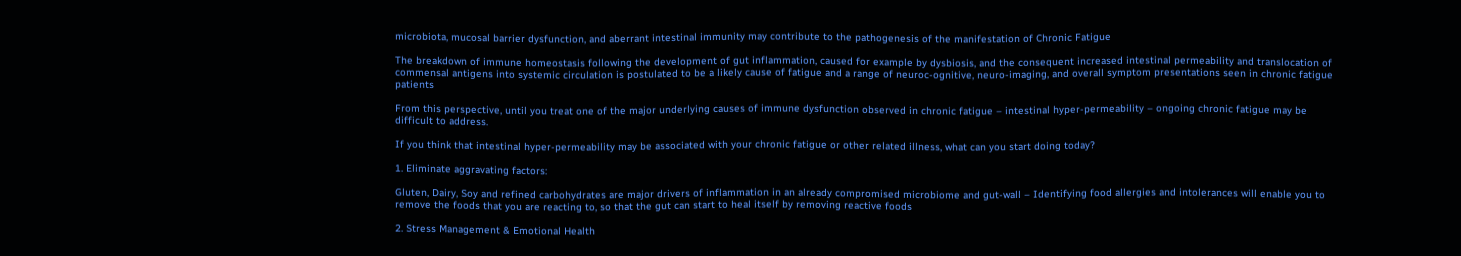microbiota, mucosal barrier dysfunction, and aberrant intestinal immunity may contribute to the pathogenesis of the manifestation of Chronic Fatigue

The breakdown of immune homeostasis following the development of gut inflammation, caused for example by dysbiosis, and the consequent increased intestinal permeability and translocation of commensal antigens into systemic circulation is postulated to be a likely cause of fatigue and a range of neuroc-ognitive, neuro-imaging, and overall symptom presentations seen in chronic fatigue patients

From this perspective, until you treat one of the major underlying causes of immune dysfunction observed in chronic fatigue – intestinal hyper-permeability – ongoing chronic fatigue may be difficult to address.

If you think that intestinal hyper-permeability may be associated with your chronic fatigue or other related illness, what can you start doing today?

1. Eliminate aggravating factors:

Gluten, Dairy, Soy and refined carbohydrates are major drivers of inflammation in an already compromised microbiome and gut-wall – Identifying food allergies and intolerances will enable you to remove the foods that you are reacting to, so that the gut can start to heal itself by removing reactive foods

2. Stress Management & Emotional Health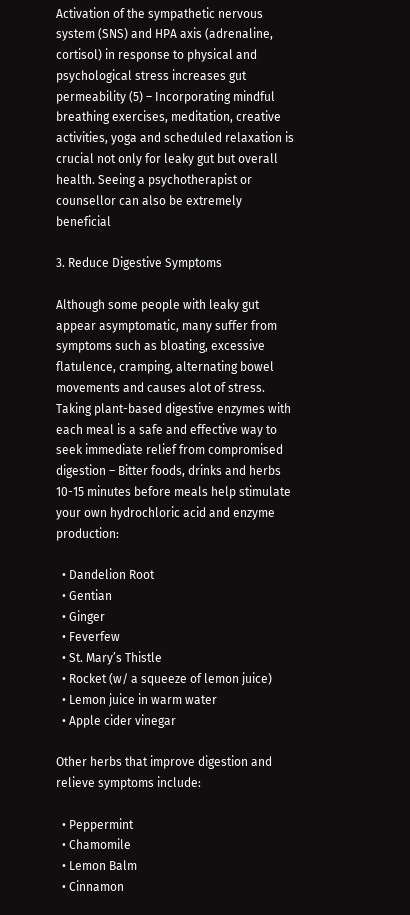Activation of the sympathetic nervous system (SNS) and HPA axis (adrenaline, cortisol) in response to physical and psychological stress increases gut permeability (5) – Incorporating mindful breathing exercises, meditation, creative activities, yoga and scheduled relaxation is crucial not only for leaky gut but overall health. Seeing a psychotherapist or counsellor can also be extremely beneficial

3. Reduce Digestive Symptoms

Although some people with leaky gut appear asymptomatic, many suffer from symptoms such as bloating, excessive flatulence, cramping, alternating bowel movements and causes alot of stress. Taking plant-based digestive enzymes with each meal is a safe and effective way to seek immediate relief from compromised digestion – Bitter foods, drinks and herbs 10-15 minutes before meals help stimulate your own hydrochloric acid and enzyme production:

  • Dandelion Root
  • Gentian
  • Ginger
  • Feverfew
  • St. Mary’s Thistle
  • Rocket (w/ a squeeze of lemon juice)
  • Lemon juice in warm water
  • Apple cider vinegar

Other herbs that improve digestion and relieve symptoms include:

  • Peppermint
  • Chamomile
  • Lemon Balm
  • Cinnamon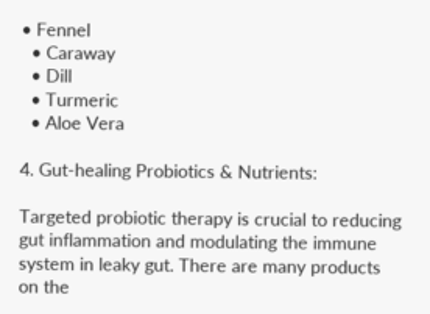• Fennel
  • Caraway
  • Dill
  • Turmeric
  • Aloe Vera

4. Gut-healing Probiotics & Nutrients:

Targeted probiotic therapy is crucial to reducing gut inflammation and modulating the immune system in leaky gut. There are many products on the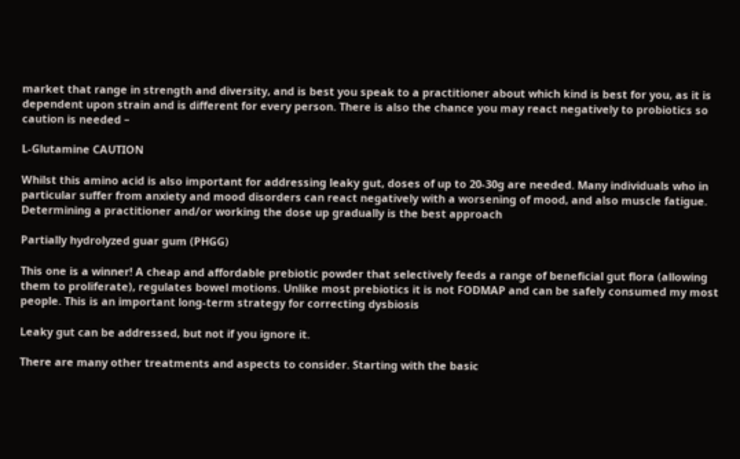market that range in strength and diversity, and is best you speak to a practitioner about which kind is best for you, as it is dependent upon strain and is different for every person. There is also the chance you may react negatively to probiotics so caution is needed –

L-Glutamine CAUTION

Whilst this amino acid is also important for addressing leaky gut, doses of up to 20-30g are needed. Many individuals who in particular suffer from anxiety and mood disorders can react negatively with a worsening of mood, and also muscle fatigue. Determining a practitioner and/or working the dose up gradually is the best approach

Partially hydrolyzed guar gum (PHGG)

This one is a winner! A cheap and affordable prebiotic powder that selectively feeds a range of beneficial gut flora (allowing them to proliferate), regulates bowel motions. Unlike most prebiotics it is not FODMAP and can be safely consumed my most people. This is an important long-term strategy for correcting dysbiosis

Leaky gut can be addressed, but not if you ignore it.

There are many other treatments and aspects to consider. Starting with the basic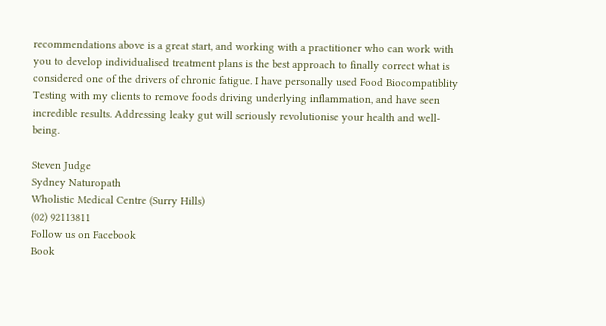recommendations above is a great start, and working with a practitioner who can work with you to develop individualised treatment plans is the best approach to finally correct what is considered one of the drivers of chronic fatigue. I have personally used Food Biocompatiblity Testing with my clients to remove foods driving underlying inflammation, and have seen incredible results. Addressing leaky gut will seriously revolutionise your health and well-being.

Steven Judge
Sydney Naturopath
Wholistic Medical Centre (Surry Hills)
(02) 92113811
Follow us on Facebook
Book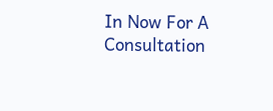In Now For A Consultation